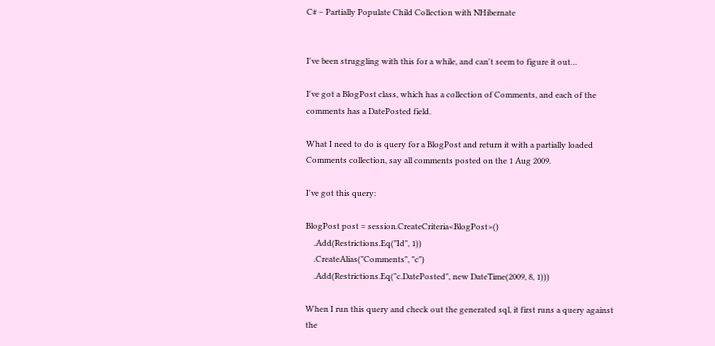C# – Partially Populate Child Collection with NHibernate


I've been struggling with this for a while, and can't seem to figure it out…

I've got a BlogPost class, which has a collection of Comments, and each of the comments has a DatePosted field.

What I need to do is query for a BlogPost and return it with a partially loaded Comments collection, say all comments posted on the 1 Aug 2009.

I've got this query:

BlogPost post = session.CreateCriteria<BlogPost>()
    .Add(Restrictions.Eq("Id", 1))
    .CreateAlias("Comments", "c")
    .Add(Restrictions.Eq("c.DatePosted", new DateTime(2009, 8, 1)))

When I run this query and check out the generated sql, it first runs a query against the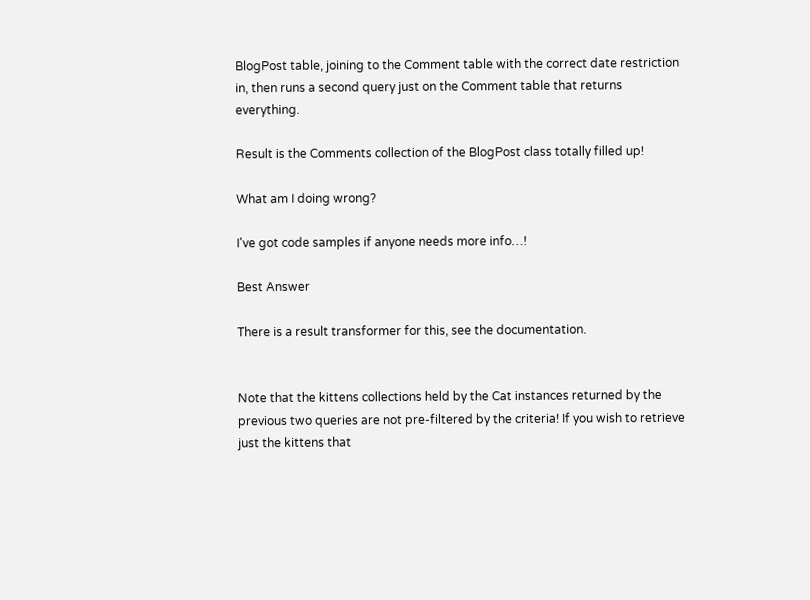BlogPost table, joining to the Comment table with the correct date restriction in, then runs a second query just on the Comment table that returns everything.

Result is the Comments collection of the BlogPost class totally filled up!

What am I doing wrong?

I've got code samples if anyone needs more info…!

Best Answer

There is a result transformer for this, see the documentation.


Note that the kittens collections held by the Cat instances returned by the previous two queries are not pre-filtered by the criteria! If you wish to retrieve just the kittens that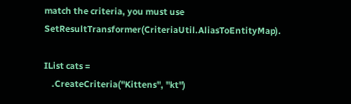match the criteria, you must use SetResultTransformer(CriteriaUtil.AliasToEntityMap).

IList cats =
    .CreateCriteria("Kittens", "kt")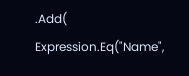.Add( Expression.Eq("Name",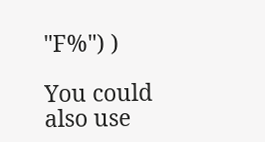"F%") )

You could also use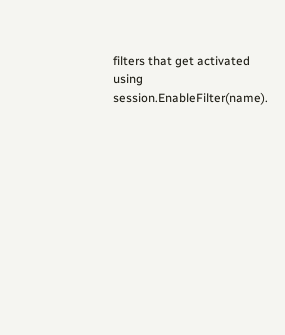filters that get activated using session.EnableFilter(name).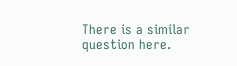There is a similar question here.